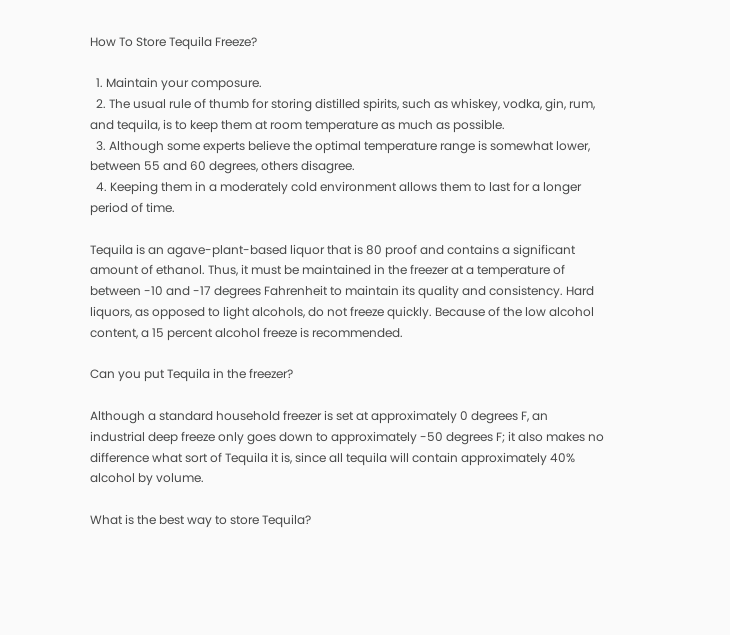How To Store Tequila Freeze?

  1. Maintain your composure.
  2. The usual rule of thumb for storing distilled spirits, such as whiskey, vodka, gin, rum, and tequila, is to keep them at room temperature as much as possible.
  3. Although some experts believe the optimal temperature range is somewhat lower, between 55 and 60 degrees, others disagree.
  4. Keeping them in a moderately cold environment allows them to last for a longer period of time.

Tequila is an agave-plant-based liquor that is 80 proof and contains a significant amount of ethanol. Thus, it must be maintained in the freezer at a temperature of between -10 and -17 degrees Fahrenheit to maintain its quality and consistency. Hard liquors, as opposed to light alcohols, do not freeze quickly. Because of the low alcohol content, a 15 percent alcohol freeze is recommended.

Can you put Tequila in the freezer?

Although a standard household freezer is set at approximately 0 degrees F, an industrial deep freeze only goes down to approximately -50 degrees F; it also makes no difference what sort of Tequila it is, since all tequila will contain approximately 40% alcohol by volume.

What is the best way to store Tequila?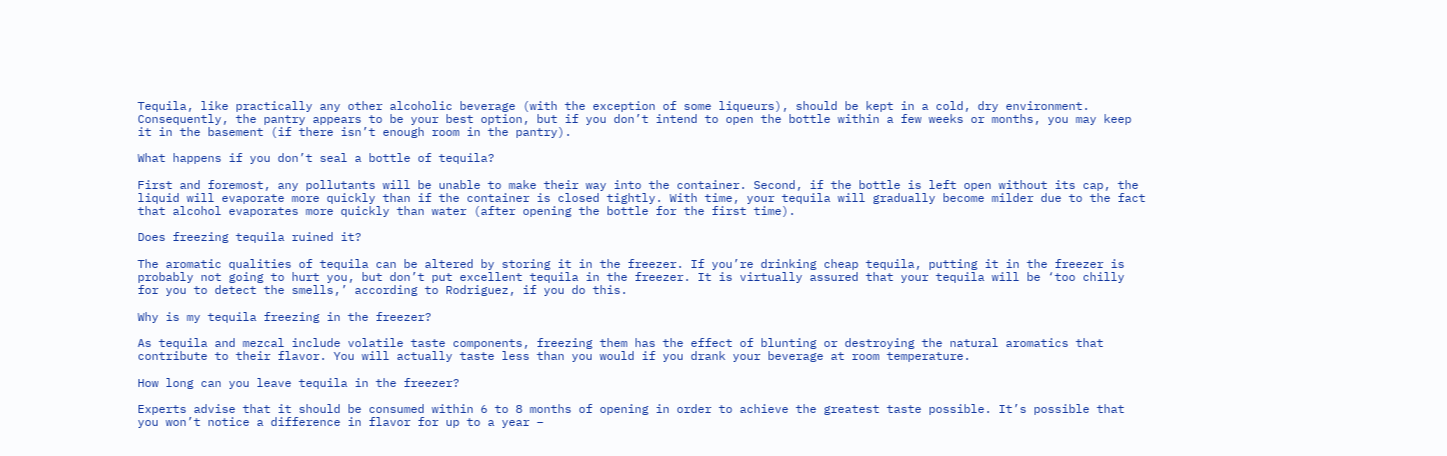Tequila, like practically any other alcoholic beverage (with the exception of some liqueurs), should be kept in a cold, dry environment. Consequently, the pantry appears to be your best option, but if you don’t intend to open the bottle within a few weeks or months, you may keep it in the basement (if there isn’t enough room in the pantry).

What happens if you don’t seal a bottle of tequila?

First and foremost, any pollutants will be unable to make their way into the container. Second, if the bottle is left open without its cap, the liquid will evaporate more quickly than if the container is closed tightly. With time, your tequila will gradually become milder due to the fact that alcohol evaporates more quickly than water (after opening the bottle for the first time).

Does freezing tequila ruined it?

The aromatic qualities of tequila can be altered by storing it in the freezer. If you’re drinking cheap tequila, putting it in the freezer is probably not going to hurt you, but don’t put excellent tequila in the freezer. It is virtually assured that your tequila will be ‘too chilly for you to detect the smells,’ according to Rodriguez, if you do this.

Why is my tequila freezing in the freezer?

As tequila and mezcal include volatile taste components, freezing them has the effect of blunting or destroying the natural aromatics that contribute to their flavor. You will actually taste less than you would if you drank your beverage at room temperature.

How long can you leave tequila in the freezer?

Experts advise that it should be consumed within 6 to 8 months of opening in order to achieve the greatest taste possible. It’s possible that you won’t notice a difference in flavor for up to a year –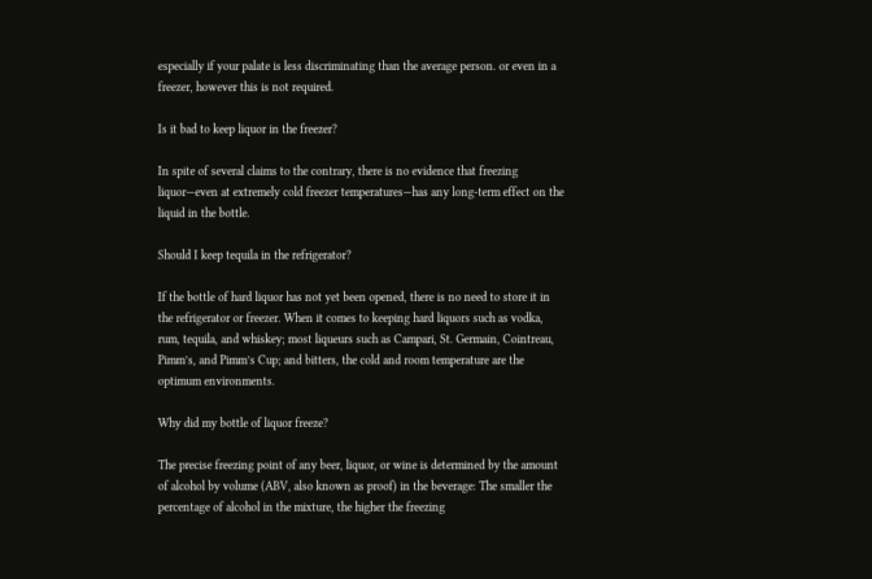especially if your palate is less discriminating than the average person. or even in a freezer, however this is not required.

Is it bad to keep liquor in the freezer?

In spite of several claims to the contrary, there is no evidence that freezing liquor—even at extremely cold freezer temperatures—has any long-term effect on the liquid in the bottle.

Should I keep tequila in the refrigerator?

If the bottle of hard liquor has not yet been opened, there is no need to store it in the refrigerator or freezer. When it comes to keeping hard liquors such as vodka, rum, tequila, and whiskey; most liqueurs such as Campari, St. Germain, Cointreau, Pimm’s, and Pimm’s Cup; and bitters, the cold and room temperature are the optimum environments.

Why did my bottle of liquor freeze?

The precise freezing point of any beer, liquor, or wine is determined by the amount of alcohol by volume (ABV, also known as proof) in the beverage: The smaller the percentage of alcohol in the mixture, the higher the freezing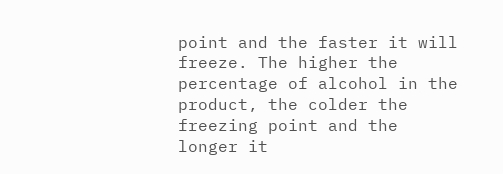point and the faster it will freeze. The higher the percentage of alcohol in the product, the colder the freezing point and the longer it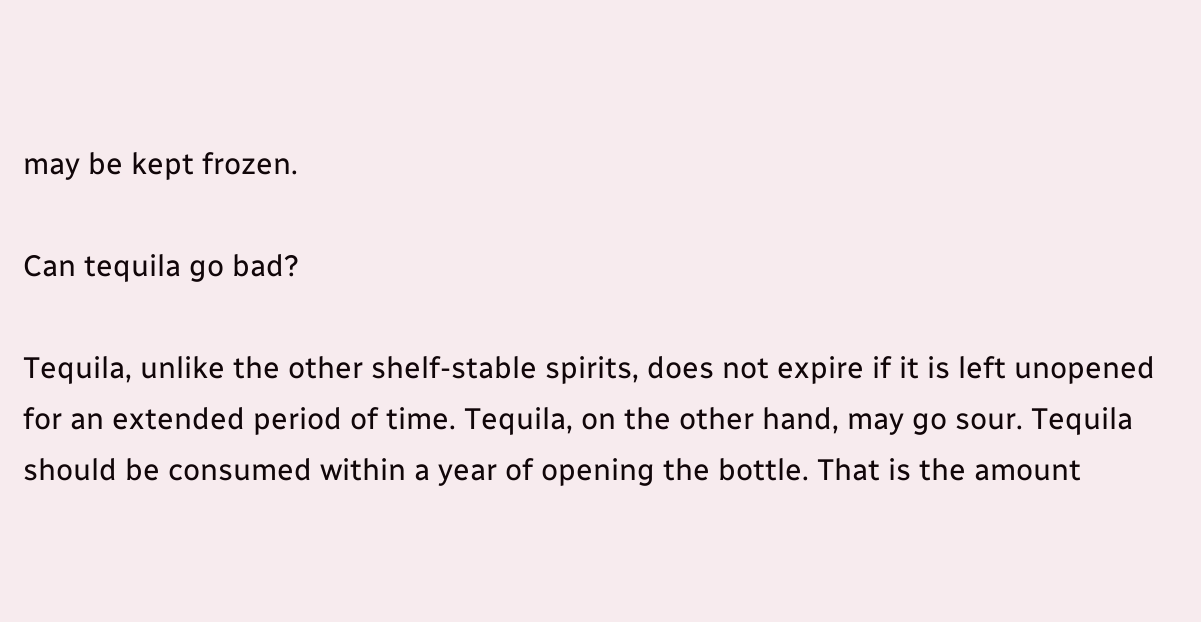may be kept frozen.

Can tequila go bad?

Tequila, unlike the other shelf-stable spirits, does not expire if it is left unopened for an extended period of time. Tequila, on the other hand, may go sour. Tequila should be consumed within a year of opening the bottle. That is the amount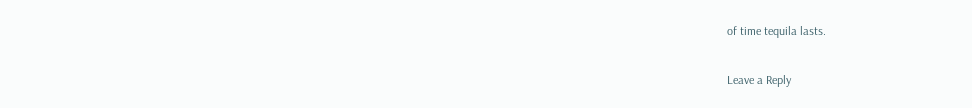of time tequila lasts.

Leave a Reply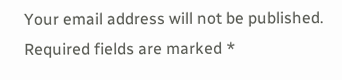Your email address will not be published. Required fields are marked *